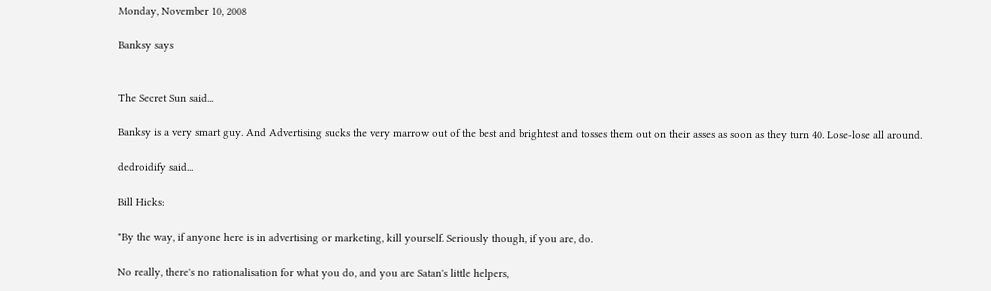Monday, November 10, 2008

Banksy says


The Secret Sun said...

Banksy is a very smart guy. And Advertising sucks the very marrow out of the best and brightest and tosses them out on their asses as soon as they turn 40. Lose-lose all around.

dedroidify said...

Bill Hicks:

"By the way, if anyone here is in advertising or marketing, kill yourself. Seriously though, if you are, do.

No really, there's no rationalisation for what you do, and you are Satan's little helpers,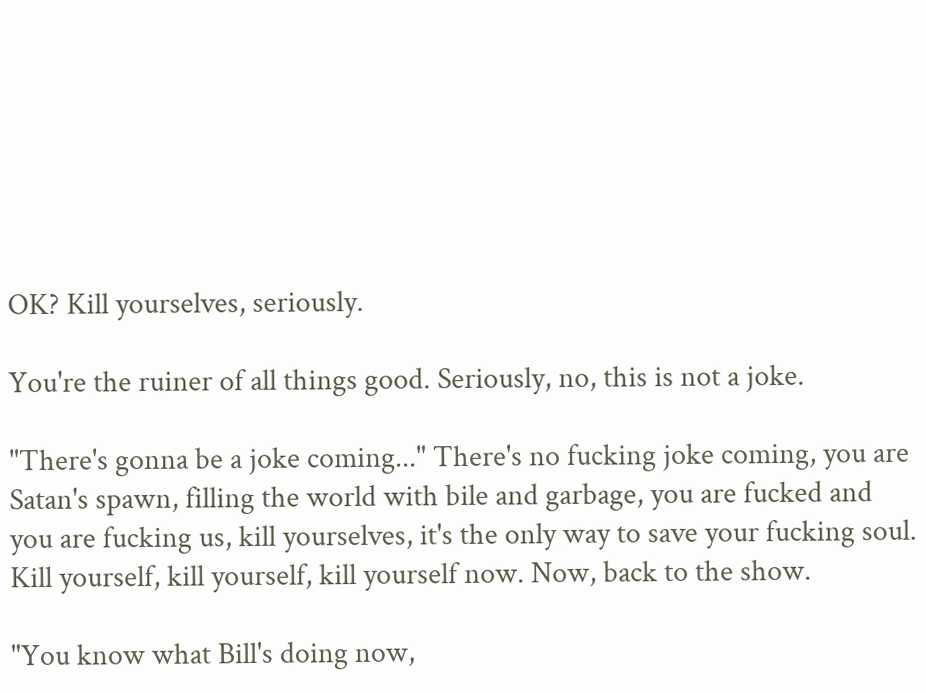OK? Kill yourselves, seriously.

You're the ruiner of all things good. Seriously, no, this is not a joke.

"There's gonna be a joke coming..." There's no fucking joke coming, you are Satan's spawn, filling the world with bile and garbage, you are fucked and you are fucking us, kill yourselves, it's the only way to save your fucking soul. Kill yourself, kill yourself, kill yourself now. Now, back to the show.

"You know what Bill's doing now,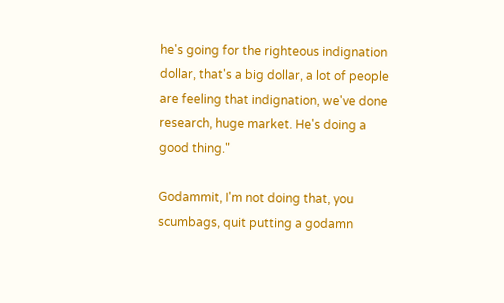he's going for the righteous indignation dollar, that's a big dollar, a lot of people are feeling that indignation, we've done research, huge market. He's doing a good thing."

Godammit, I'm not doing that, you scumbags, quit putting a godamn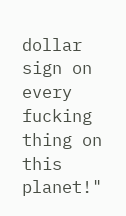dollar sign on every fucking thing on this planet!"